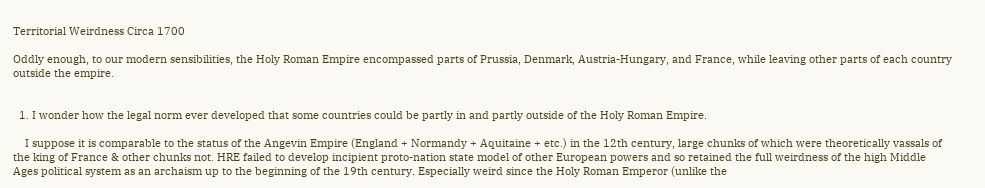Territorial Weirdness Circa 1700

Oddly enough, to our modern sensibilities, the Holy Roman Empire encompassed parts of Prussia, Denmark, Austria-Hungary, and France, while leaving other parts of each country outside the empire.


  1. I wonder how the legal norm ever developed that some countries could be partly in and partly outside of the Holy Roman Empire.

    I suppose it is comparable to the status of the Angevin Empire (England + Normandy + Aquitaine + etc.) in the 12th century, large chunks of which were theoretically vassals of the king of France & other chunks not. HRE failed to develop incipient proto-nation state model of other European powers and so retained the full weirdness of the high Middle Ages political system as an archaism up to the beginning of the 19th century. Especially weird since the Holy Roman Emperor (unlike the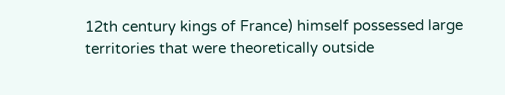12th century kings of France) himself possessed large territories that were theoretically outside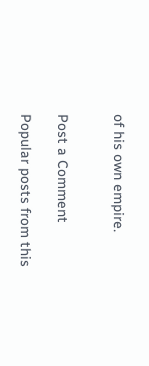of his own empire.


Post a Comment

Popular posts from this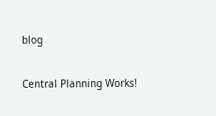blog

Central Planning Works!